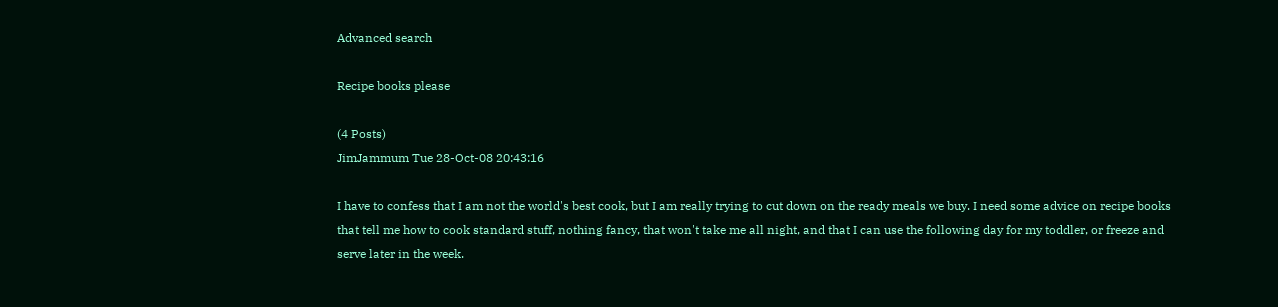Advanced search

Recipe books please

(4 Posts)
JimJammum Tue 28-Oct-08 20:43:16

I have to confess that I am not the world's best cook, but I am really trying to cut down on the ready meals we buy. I need some advice on recipe books that tell me how to cook standard stuff, nothing fancy, that won't take me all night, and that I can use the following day for my toddler, or freeze and serve later in the week.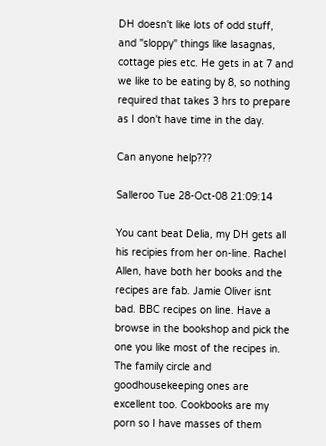DH doesn't like lots of odd stuff, and "sloppy" things like lasagnas, cottage pies etc. He gets in at 7 and we like to be eating by 8, so nothing required that takes 3 hrs to prepare as I don't have time in the day.

Can anyone help???

Salleroo Tue 28-Oct-08 21:09:14

You cant beat Delia, my DH gets all his recipies from her on-line. Rachel Allen, have both her books and the recipes are fab. Jamie Oliver isnt bad. BBC recipes on line. Have a browse in the bookshop and pick the one you like most of the recipes in. The family circle and goodhousekeeping ones are excellent too. Cookbooks are my porn so I have masses of them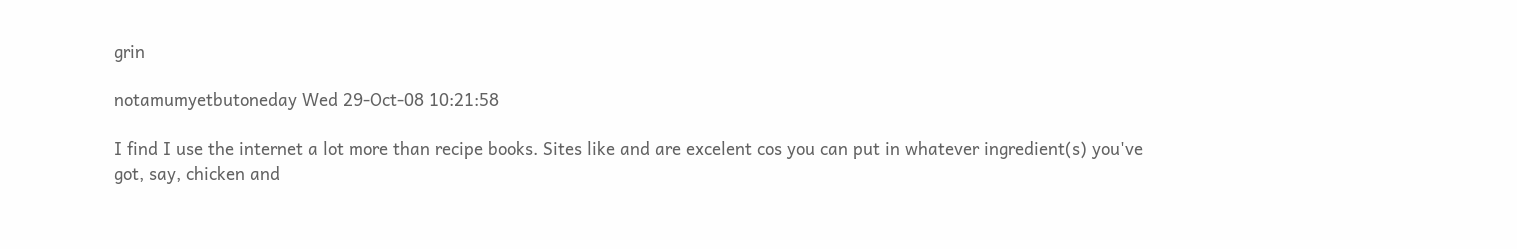grin

notamumyetbutoneday Wed 29-Oct-08 10:21:58

I find I use the internet a lot more than recipe books. Sites like and are excelent cos you can put in whatever ingredient(s) you've got, say, chicken and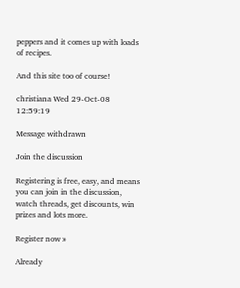peppers and it comes up with loads of recipes.

And this site too of course!

christiana Wed 29-Oct-08 12:59:19

Message withdrawn

Join the discussion

Registering is free, easy, and means you can join in the discussion, watch threads, get discounts, win prizes and lots more.

Register now »

Already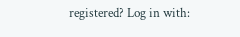registered? Log in with: